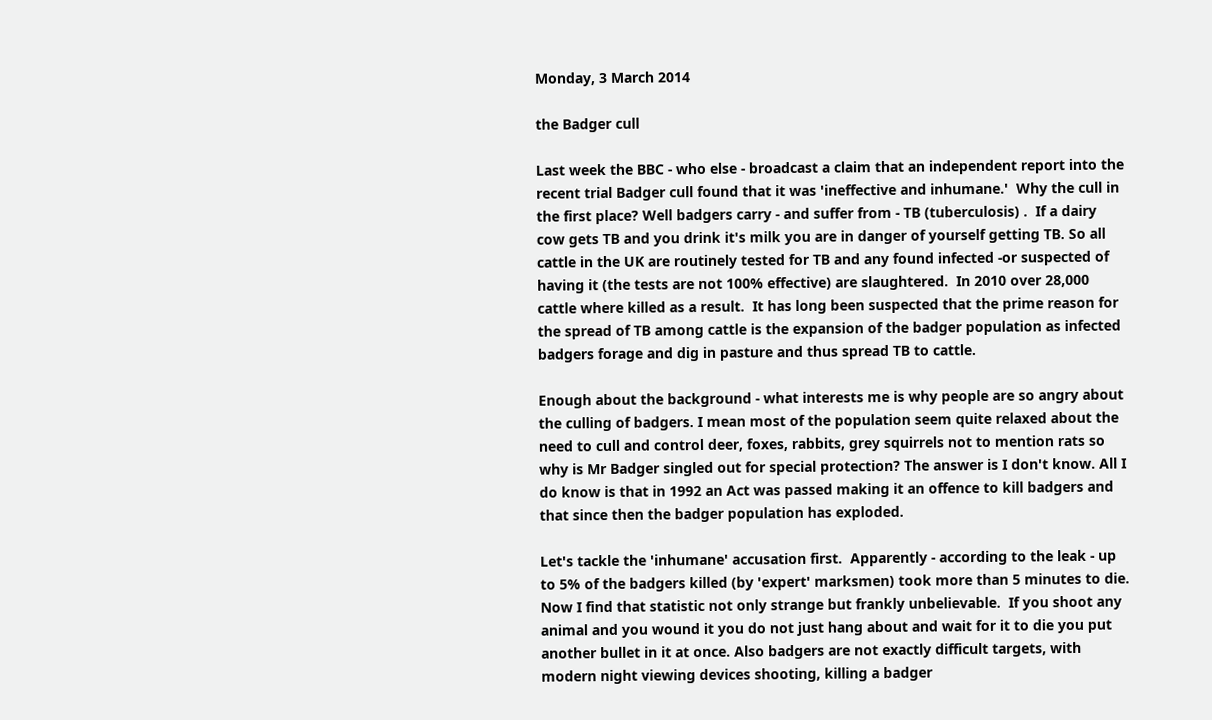Monday, 3 March 2014

the Badger cull

Last week the BBC - who else - broadcast a claim that an independent report into the recent trial Badger cull found that it was 'ineffective and inhumane.'  Why the cull in the first place? Well badgers carry - and suffer from - TB (tuberculosis) .  If a dairy cow gets TB and you drink it's milk you are in danger of yourself getting TB. So all cattle in the UK are routinely tested for TB and any found infected -or suspected of having it (the tests are not 100% effective) are slaughtered.  In 2010 over 28,000 cattle where killed as a result.  It has long been suspected that the prime reason for the spread of TB among cattle is the expansion of the badger population as infected badgers forage and dig in pasture and thus spread TB to cattle.

Enough about the background - what interests me is why people are so angry about the culling of badgers. I mean most of the population seem quite relaxed about the need to cull and control deer, foxes, rabbits, grey squirrels not to mention rats so why is Mr Badger singled out for special protection? The answer is I don't know. All I do know is that in 1992 an Act was passed making it an offence to kill badgers and that since then the badger population has exploded.

Let's tackle the 'inhumane' accusation first.  Apparently - according to the leak - up to 5% of the badgers killed (by 'expert' marksmen) took more than 5 minutes to die. Now I find that statistic not only strange but frankly unbelievable.  If you shoot any animal and you wound it you do not just hang about and wait for it to die you put another bullet in it at once. Also badgers are not exactly difficult targets, with modern night viewing devices shooting, killing a badger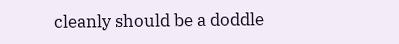cleanly should be a doddle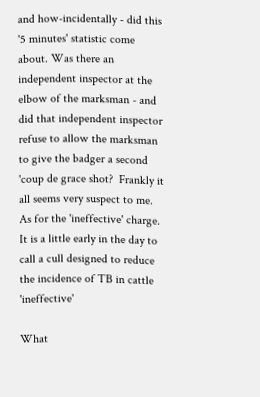and how-incidentally - did this '5 minutes' statistic come about. Was there an independent inspector at the elbow of the marksman - and did that independent inspector refuse to allow the marksman to give the badger a second 'coup de grace shot?  Frankly it all seems very suspect to me.  As for the 'ineffective' charge.  It is a little early in the day to call a cull designed to reduce the incidence of TB in cattle 'ineffective'

What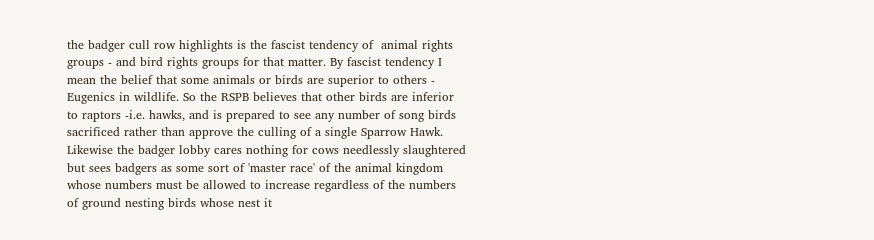the badger cull row highlights is the fascist tendency of  animal rights groups - and bird rights groups for that matter. By fascist tendency I mean the belief that some animals or birds are superior to others - Eugenics in wildlife. So the RSPB believes that other birds are inferior to raptors -i.e. hawks, and is prepared to see any number of song birds sacrificed rather than approve the culling of a single Sparrow Hawk. Likewise the badger lobby cares nothing for cows needlessly slaughtered but sees badgers as some sort of 'master race' of the animal kingdom whose numbers must be allowed to increase regardless of the numbers of ground nesting birds whose nest it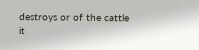destroys or of the cattle it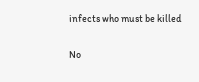infects who must be killed


No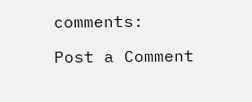comments:

Post a Comment